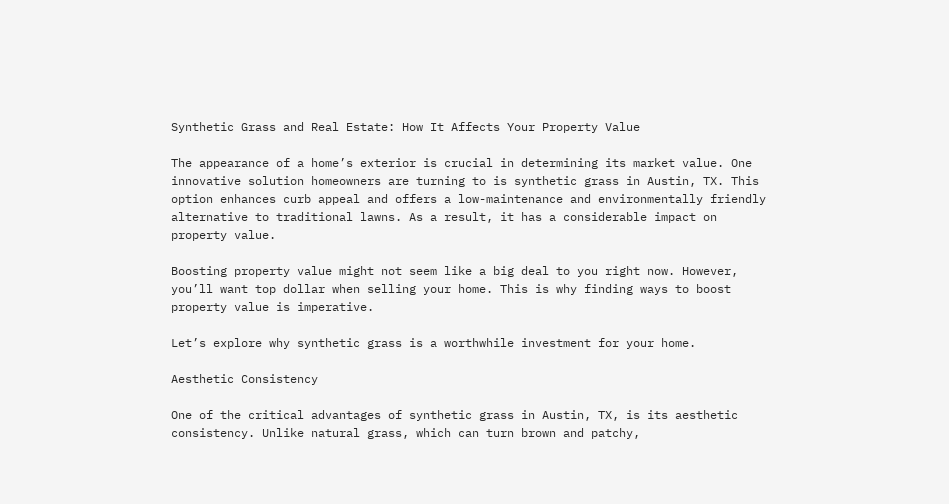Synthetic Grass and Real Estate: How It Affects Your Property Value

The appearance of a home’s exterior is crucial in determining its market value. One innovative solution homeowners are turning to is synthetic grass in Austin, TX. This option enhances curb appeal and offers a low-maintenance and environmentally friendly alternative to traditional lawns. As a result, it has a considerable impact on property value.

Boosting property value might not seem like a big deal to you right now. However, you’ll want top dollar when selling your home. This is why finding ways to boost property value is imperative.

Let’s explore why synthetic grass is a worthwhile investment for your home.

Aesthetic Consistency

One of the critical advantages of synthetic grass in Austin, TX, is its aesthetic consistency. Unlike natural grass, which can turn brown and patchy,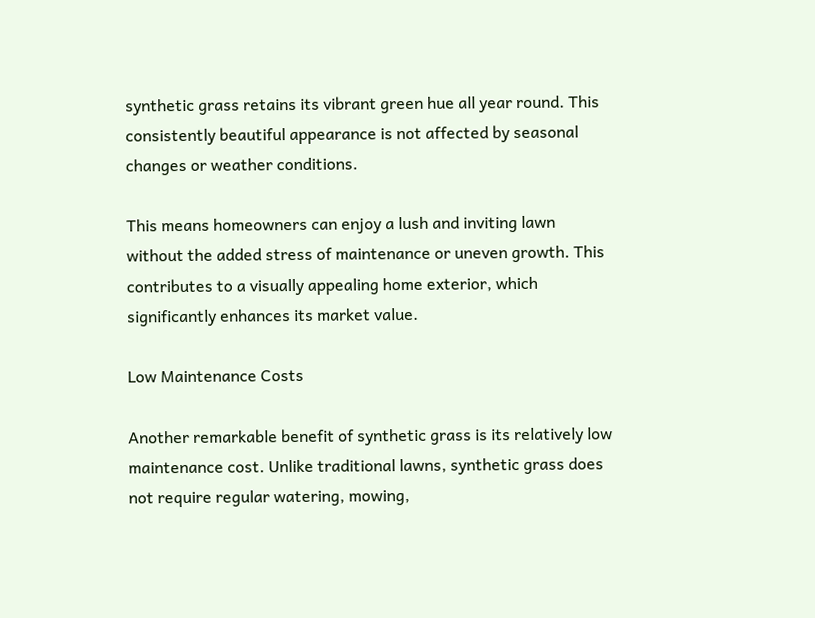synthetic grass retains its vibrant green hue all year round. This consistently beautiful appearance is not affected by seasonal changes or weather conditions.

This means homeowners can enjoy a lush and inviting lawn without the added stress of maintenance or uneven growth. This contributes to a visually appealing home exterior, which significantly enhances its market value.

Low Maintenance Costs

Another remarkable benefit of synthetic grass is its relatively low maintenance cost. Unlike traditional lawns, synthetic grass does not require regular watering, mowing,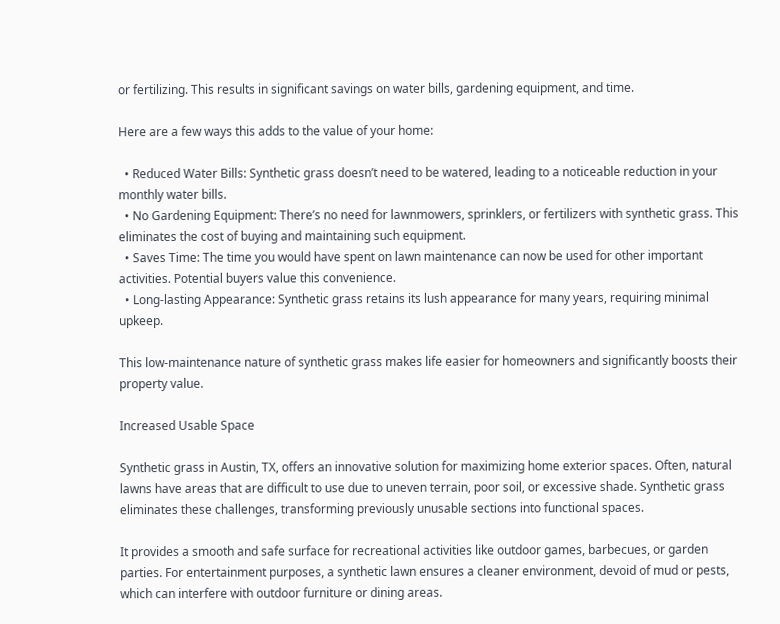or fertilizing. This results in significant savings on water bills, gardening equipment, and time.

Here are a few ways this adds to the value of your home:

  • Reduced Water Bills: Synthetic grass doesn’t need to be watered, leading to a noticeable reduction in your monthly water bills.
  • No Gardening Equipment: There’s no need for lawnmowers, sprinklers, or fertilizers with synthetic grass. This eliminates the cost of buying and maintaining such equipment.
  • Saves Time: The time you would have spent on lawn maintenance can now be used for other important activities. Potential buyers value this convenience.
  • Long-lasting Appearance: Synthetic grass retains its lush appearance for many years, requiring minimal upkeep.

This low-maintenance nature of synthetic grass makes life easier for homeowners and significantly boosts their property value.

Increased Usable Space

Synthetic grass in Austin, TX, offers an innovative solution for maximizing home exterior spaces. Often, natural lawns have areas that are difficult to use due to uneven terrain, poor soil, or excessive shade. Synthetic grass eliminates these challenges, transforming previously unusable sections into functional spaces.

It provides a smooth and safe surface for recreational activities like outdoor games, barbecues, or garden parties. For entertainment purposes, a synthetic lawn ensures a cleaner environment, devoid of mud or pests, which can interfere with outdoor furniture or dining areas.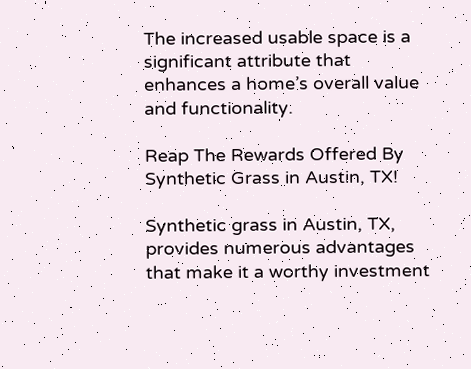The increased usable space is a significant attribute that enhances a home’s overall value and functionality.

Reap The Rewards Offered By Synthetic Grass in Austin, TX!

Synthetic grass in Austin, TX, provides numerous advantages that make it a worthy investment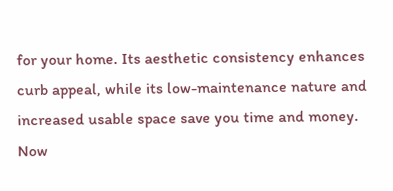for your home. Its aesthetic consistency enhances curb appeal, while its low-maintenance nature and increased usable space save you time and money. Now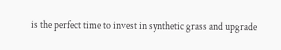is the perfect time to invest in synthetic grass and upgrade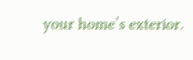your home’s exterior.